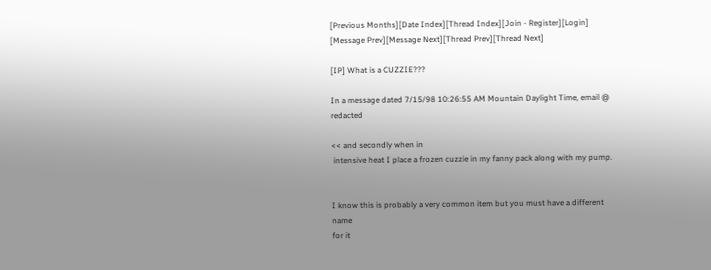[Previous Months][Date Index][Thread Index][Join - Register][Login]
[Message Prev][Message Next][Thread Prev][Thread Next]

[IP] What is a CUZZIE???

In a message dated 7/15/98 10:26:55 AM Mountain Daylight Time, email @ redacted

<< and secondly when in
 intensive heat I place a frozen cuzzie in my fanny pack along with my pump.


I know this is probably a very common item but you must have a different name
for it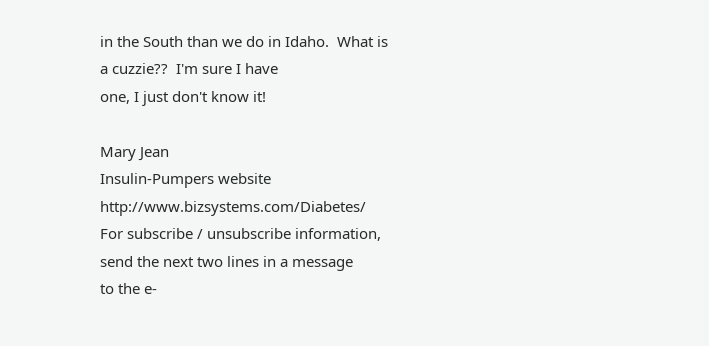in the South than we do in Idaho.  What is a cuzzie??  I'm sure I have
one, I just don't know it!

Mary Jean
Insulin-Pumpers website http://www.bizsystems.com/Diabetes/
For subscribe / unsubscribe information,
send the next two lines in a message
to the e-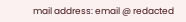mail address: email @ redacted